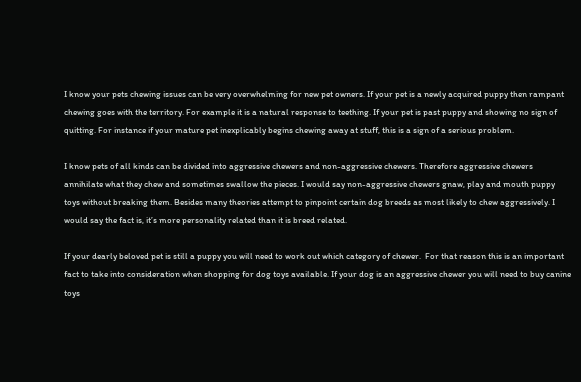I know your pets chewing issues can be very overwhelming for new pet owners. If your pet is a newly acquired puppy then rampant chewing goes with the territory. For example it is a natural response to teething. If your pet is past puppy and showing no sign of quitting. For instance if your mature pet inexplicably begins chewing away at stuff, this is a sign of a serious problem.

I know pets of all kinds can be divided into aggressive chewers and non-aggressive chewers. Therefore aggressive chewers annihilate what they chew and sometimes swallow the pieces. I would say non-aggressive chewers gnaw, play and mouth puppy toys without breaking them. Besides many theories attempt to pinpoint certain dog breeds as most likely to chew aggressively. I would say the fact is, it’s more personality related than it is breed related.

If your dearly beloved pet is still a puppy you will need to work out which category of chewer.  For that reason this is an important fact to take into consideration when shopping for dog toys available. If your dog is an aggressive chewer you will need to buy canine toys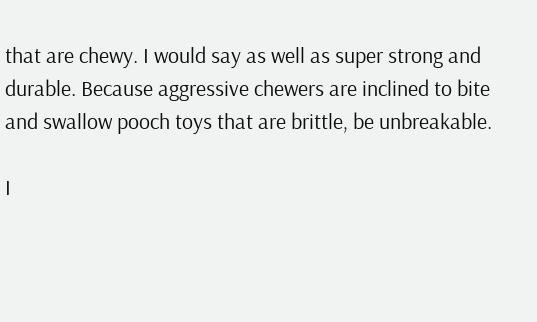that are chewy. I would say as well as super strong and durable. Because aggressive chewers are inclined to bite and swallow pooch toys that are brittle, be unbreakable.

I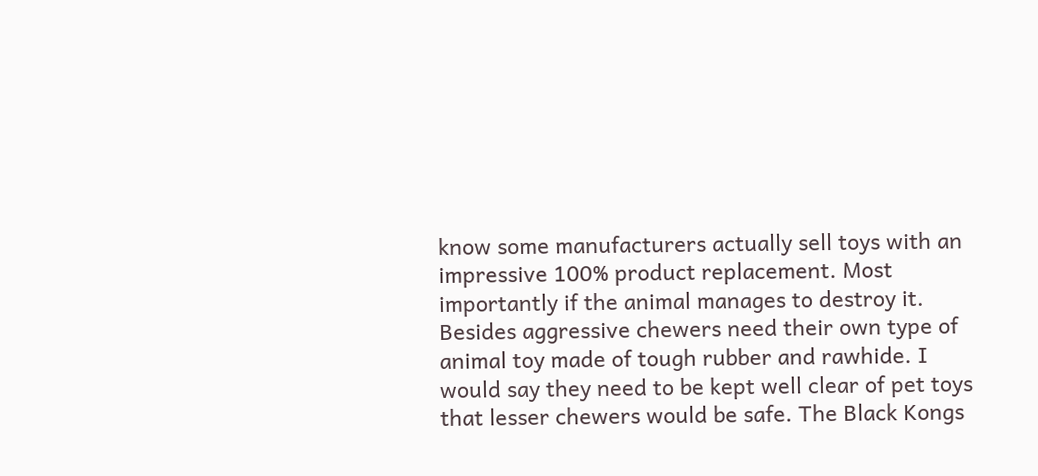know some manufacturers actually sell toys with an impressive 100% product replacement. Most importantly if the animal manages to destroy it. Besides aggressive chewers need their own type of animal toy made of tough rubber and rawhide. I would say they need to be kept well clear of pet toys that lesser chewers would be safe. The Black Kongs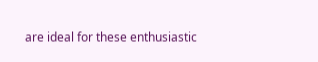are ideal for these enthusiastic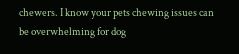chewers. I know your pets chewing issues can be overwhelming for dog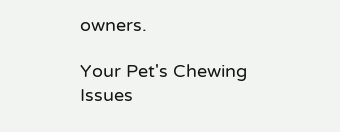owners.

Your Pet's Chewing Issues